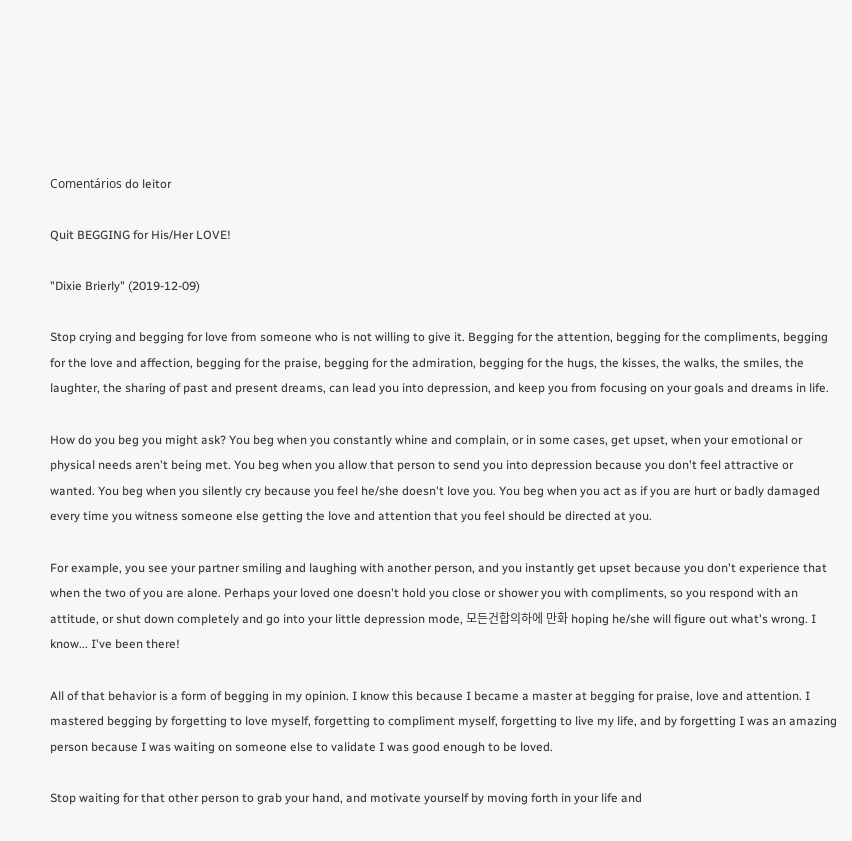Comentários do leitor

Quit BEGGING for His/Her LOVE!

"Dixie Brierly" (2019-12-09)

Stop crying and begging for love from someone who is not willing to give it. Begging for the attention, begging for the compliments, begging for the love and affection, begging for the praise, begging for the admiration, begging for the hugs, the kisses, the walks, the smiles, the laughter, the sharing of past and present dreams, can lead you into depression, and keep you from focusing on your goals and dreams in life.

How do you beg you might ask? You beg when you constantly whine and complain, or in some cases, get upset, when your emotional or physical needs aren't being met. You beg when you allow that person to send you into depression because you don't feel attractive or wanted. You beg when you silently cry because you feel he/she doesn't love you. You beg when you act as if you are hurt or badly damaged every time you witness someone else getting the love and attention that you feel should be directed at you.

For example, you see your partner smiling and laughing with another person, and you instantly get upset because you don't experience that when the two of you are alone. Perhaps your loved one doesn't hold you close or shower you with compliments, so you respond with an attitude, or shut down completely and go into your little depression mode, 모든건합의하에 만화 hoping he/she will figure out what's wrong. I know... I've been there!

All of that behavior is a form of begging in my opinion. I know this because I became a master at begging for praise, love and attention. I mastered begging by forgetting to love myself, forgetting to compliment myself, forgetting to live my life, and by forgetting I was an amazing person because I was waiting on someone else to validate I was good enough to be loved.

Stop waiting for that other person to grab your hand, and motivate yourself by moving forth in your life and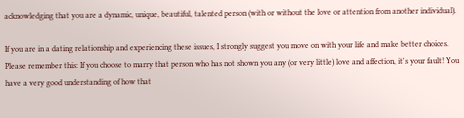acknowledging that you are a dynamic, unique, beautiful, talented person (with or without the love or attention from another individual).

If you are in a dating relationship and experiencing these issues, I strongly suggest you move on with your life and make better choices. Please remember this: If you choose to marry that person who has not shown you any (or very little) love and affection, it's your fault! You have a very good understanding of how that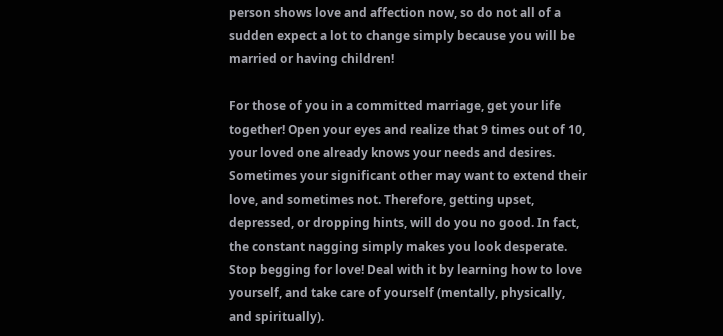person shows love and affection now, so do not all of a sudden expect a lot to change simply because you will be married or having children!

For those of you in a committed marriage, get your life together! Open your eyes and realize that 9 times out of 10, your loved one already knows your needs and desires. Sometimes your significant other may want to extend their love, and sometimes not. Therefore, getting upset, depressed, or dropping hints, will do you no good. In fact, the constant nagging simply makes you look desperate. Stop begging for love! Deal with it by learning how to love yourself, and take care of yourself (mentally, physically, and spiritually).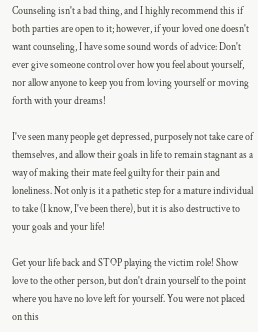Counseling isn't a bad thing, and I highly recommend this if both parties are open to it; however, if your loved one doesn't want counseling, I have some sound words of advice: Don't ever give someone control over how you feel about yourself, nor allow anyone to keep you from loving yourself or moving forth with your dreams!

I've seen many people get depressed, purposely not take care of themselves, and allow their goals in life to remain stagnant as a way of making their mate feel guilty for their pain and loneliness. Not only is it a pathetic step for a mature individual to take (I know, I've been there), but it is also destructive to your goals and your life!

Get your life back and STOP playing the victim role! Show love to the other person, but don't drain yourself to the point where you have no love left for yourself. You were not placed on this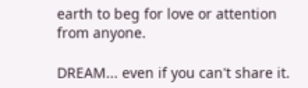earth to beg for love or attention from anyone.

DREAM... even if you can't share it.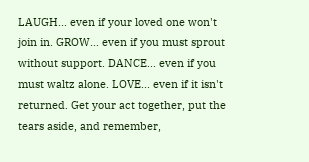LAUGH... even if your loved one won't join in. GROW... even if you must sprout without support. DANCE... even if you must waltz alone. LOVE... even if it isn't returned. Get your act together, put the tears aside, and remember,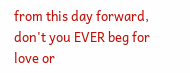from this day forward, don't you EVER beg for love or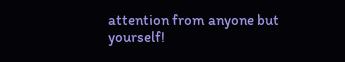attention from anyone but yourself!